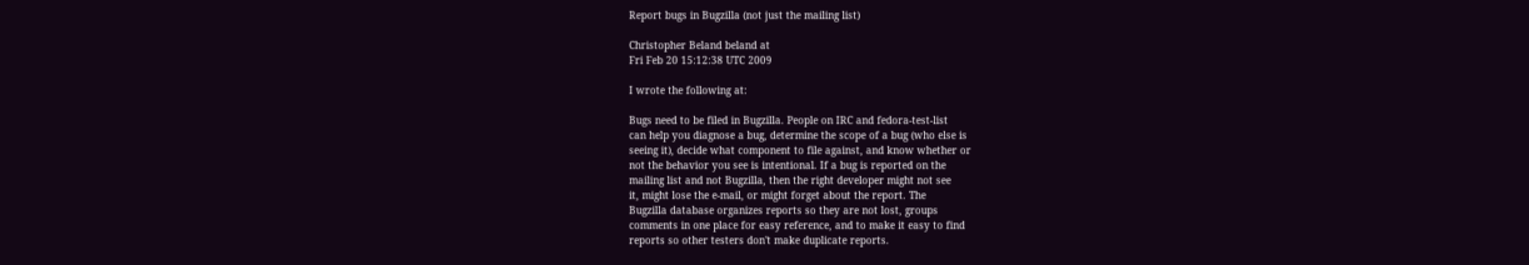Report bugs in Bugzilla (not just the mailing list)

Christopher Beland beland at
Fri Feb 20 15:12:38 UTC 2009

I wrote the following at:

Bugs need to be filed in Bugzilla. People on IRC and fedora-test-list
can help you diagnose a bug, determine the scope of a bug (who else is
seeing it), decide what component to file against, and know whether or
not the behavior you see is intentional. If a bug is reported on the
mailing list and not Bugzilla, then the right developer might not see
it, might lose the e-mail, or might forget about the report. The
Bugzilla database organizes reports so they are not lost, groups
comments in one place for easy reference, and to make it easy to find
reports so other testers don't make duplicate reports.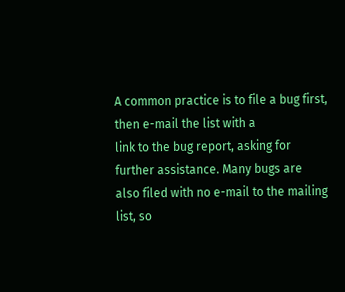A common practice is to file a bug first, then e-mail the list with a
link to the bug report, asking for further assistance. Many bugs are
also filed with no e-mail to the mailing list, so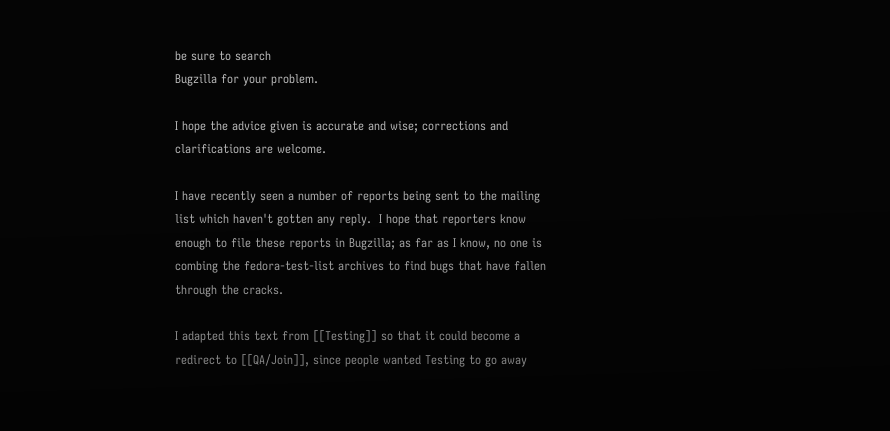be sure to search
Bugzilla for your problem.

I hope the advice given is accurate and wise; corrections and
clarifications are welcome.

I have recently seen a number of reports being sent to the mailing
list which haven't gotten any reply.  I hope that reporters know
enough to file these reports in Bugzilla; as far as I know, no one is
combing the fedora-test-list archives to find bugs that have fallen
through the cracks.

I adapted this text from [[Testing]] so that it could become a
redirect to [[QA/Join]], since people wanted Testing to go away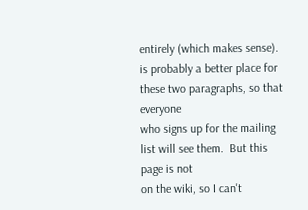entirely (which makes sense).
is probably a better place for these two paragraphs, so that everyone
who signs up for the mailing list will see them.  But this page is not
on the wiki, so I can't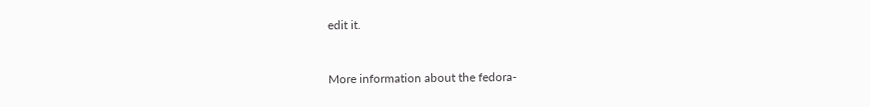edit it.


More information about the fedora-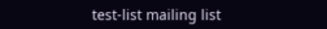test-list mailing list